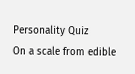Personality Quiz
On a scale from edible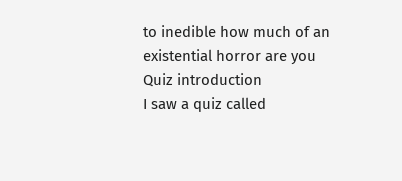to inedible how much of an existential horror are you
Quiz introduction
I saw a quiz called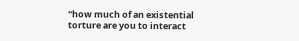"how much of an existential torture are you to interact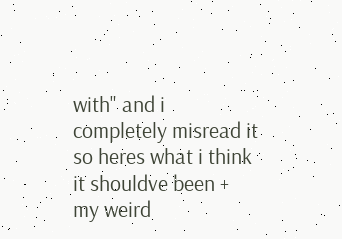with" and i completely misread it so heres what i think it shouldve been + my weird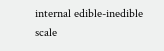internal edible-inedible scale